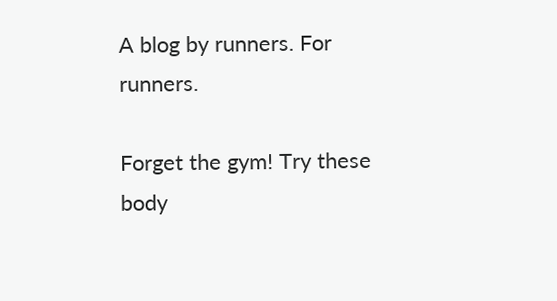A blog by runners. For runners.

Forget the gym! Try these body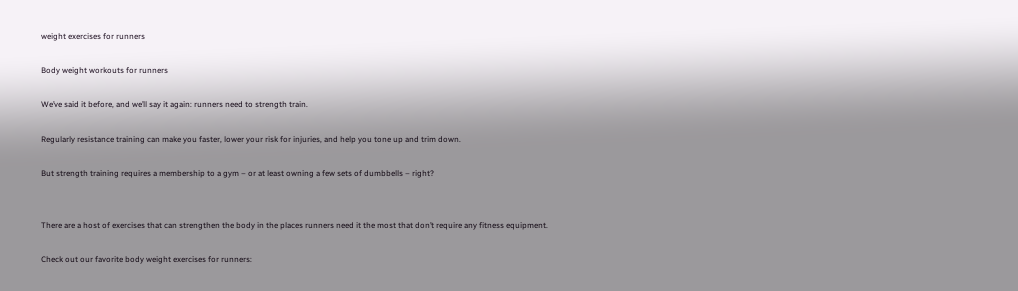weight exercises for runners

Body weight workouts for runners

We’ve said it before, and we’ll say it again: runners need to strength train.

Regularly resistance training can make you faster, lower your risk for injuries, and help you tone up and trim down.

But strength training requires a membership to a gym – or at least owning a few sets of dumbbells – right?


There are a host of exercises that can strengthen the body in the places runners need it the most that don’t require any fitness equipment.

Check out our favorite body weight exercises for runners: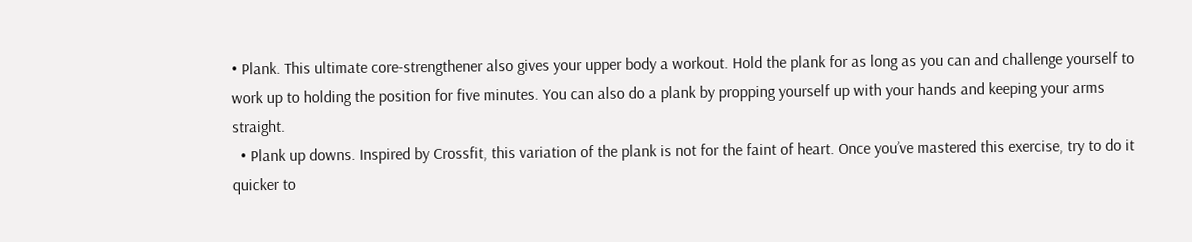• Plank. This ultimate core-strengthener also gives your upper body a workout. Hold the plank for as long as you can and challenge yourself to work up to holding the position for five minutes. You can also do a plank by propping yourself up with your hands and keeping your arms straight.
  • Plank up downs. Inspired by Crossfit, this variation of the plank is not for the faint of heart. Once you’ve mastered this exercise, try to do it quicker to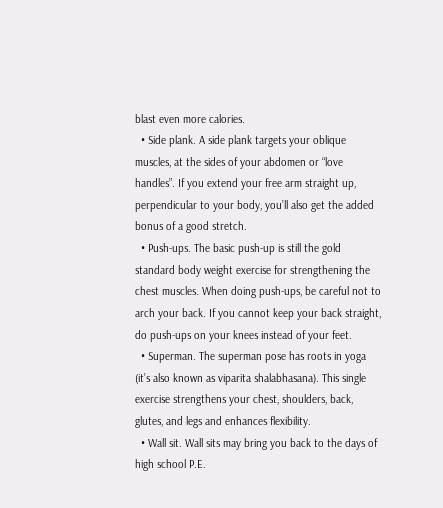blast even more calories.
  • Side plank. A side plank targets your oblique muscles, at the sides of your abdomen or “love handles”. If you extend your free arm straight up, perpendicular to your body, you’ll also get the added bonus of a good stretch.
  • Push-ups. The basic push-up is still the gold standard body weight exercise for strengthening the chest muscles. When doing push-ups, be careful not to arch your back. If you cannot keep your back straight, do push-ups on your knees instead of your feet.
  • Superman. The superman pose has roots in yoga (it’s also known as viparita shalabhasana). This single exercise strengthens your chest, shoulders, back, glutes, and legs and enhances flexibility.
  • Wall sit. Wall sits may bring you back to the days of high school P.E.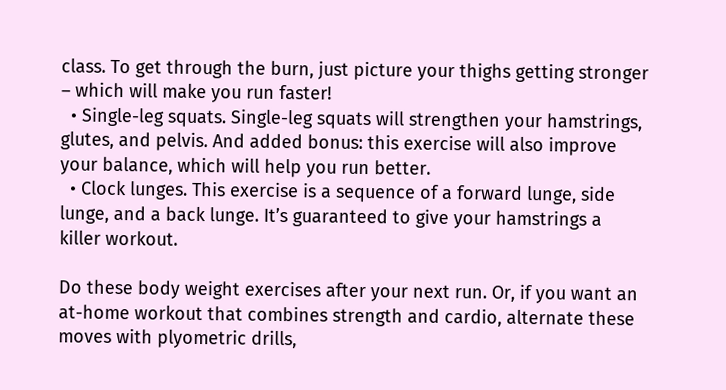class. To get through the burn, just picture your thighs getting stronger – which will make you run faster!
  • Single-leg squats. Single-leg squats will strengthen your hamstrings, glutes, and pelvis. And added bonus: this exercise will also improve your balance, which will help you run better.
  • Clock lunges. This exercise is a sequence of a forward lunge, side lunge, and a back lunge. It’s guaranteed to give your hamstrings a killer workout.

Do these body weight exercises after your next run. Or, if you want an at-home workout that combines strength and cardio, alternate these moves with plyometric drills,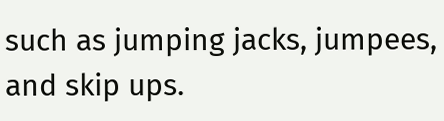such as jumping jacks, jumpees, and skip ups.